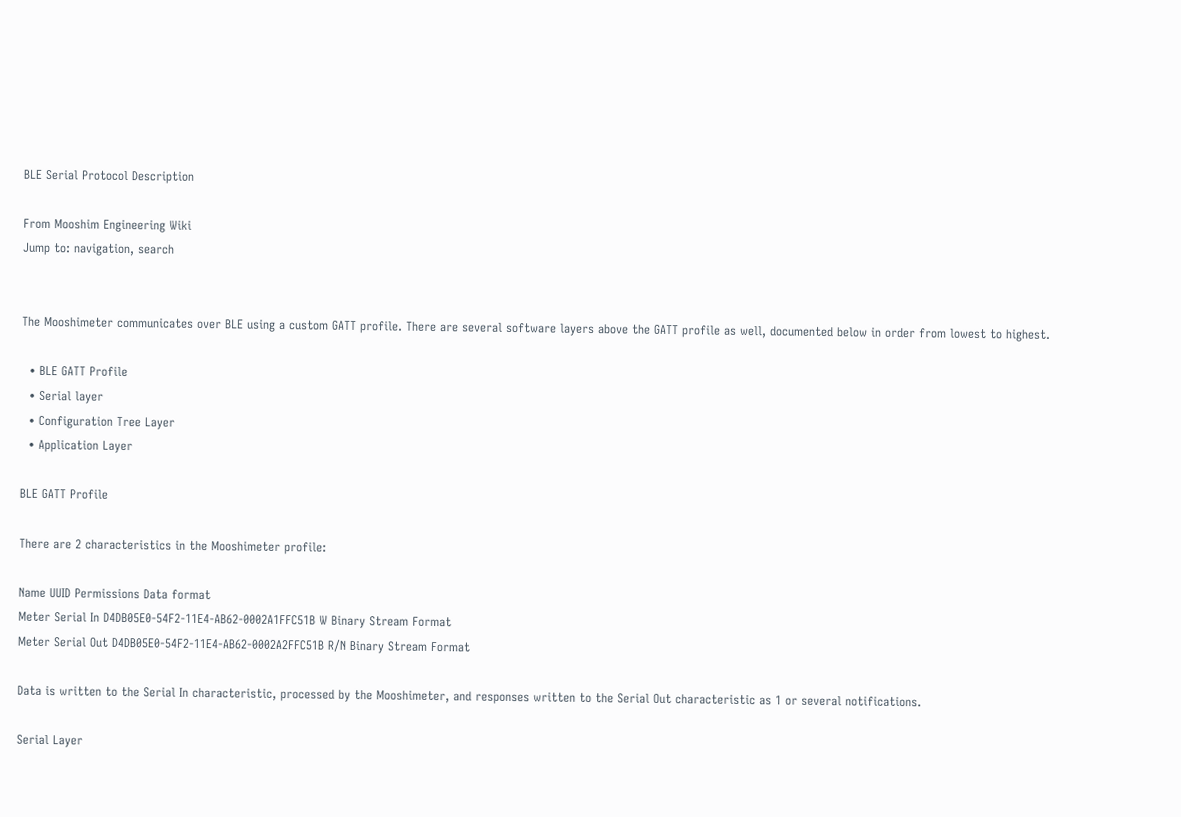BLE Serial Protocol Description

From Mooshim Engineering Wiki
Jump to: navigation, search


The Mooshimeter communicates over BLE using a custom GATT profile. There are several software layers above the GATT profile as well, documented below in order from lowest to highest.

  • BLE GATT Profile
  • Serial layer
  • Configuration Tree Layer
  • Application Layer

BLE GATT Profile

There are 2 characteristics in the Mooshimeter profile:

Name UUID Permissions Data format
Meter Serial In D4DB05E0-54F2-11E4-AB62-0002A1FFC51B W Binary Stream Format
Meter Serial Out D4DB05E0-54F2-11E4-AB62-0002A2FFC51B R/N Binary Stream Format

Data is written to the Serial In characteristic, processed by the Mooshimeter, and responses written to the Serial Out characteristic as 1 or several notifications.

Serial Layer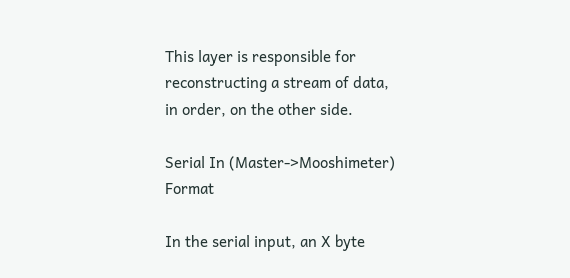This layer is responsible for reconstructing a stream of data, in order, on the other side.

Serial In (Master->Mooshimeter) Format

In the serial input, an X byte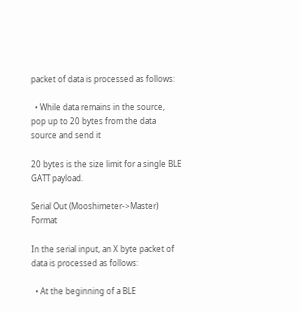packet of data is processed as follows:

  • While data remains in the source, pop up to 20 bytes from the data source and send it

20 bytes is the size limit for a single BLE GATT payload.

Serial Out (Mooshimeter->Master) Format

In the serial input, an X byte packet of data is processed as follows:

  • At the beginning of a BLE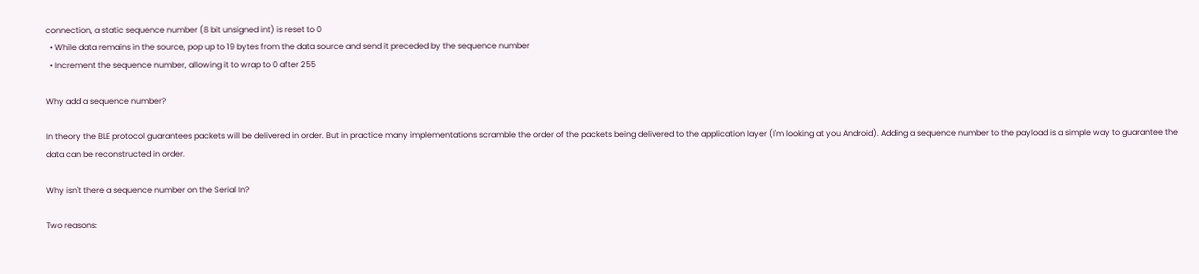connection, a static sequence number (8 bit unsigned int) is reset to 0
  • While data remains in the source, pop up to 19 bytes from the data source and send it preceded by the sequence number
  • Increment the sequence number, allowing it to wrap to 0 after 255

Why add a sequence number?

In theory the BLE protocol guarantees packets will be delivered in order. But in practice many implementations scramble the order of the packets being delivered to the application layer (I'm looking at you Android). Adding a sequence number to the payload is a simple way to guarantee the data can be reconstructed in order.

Why isn't there a sequence number on the Serial In?

Two reasons: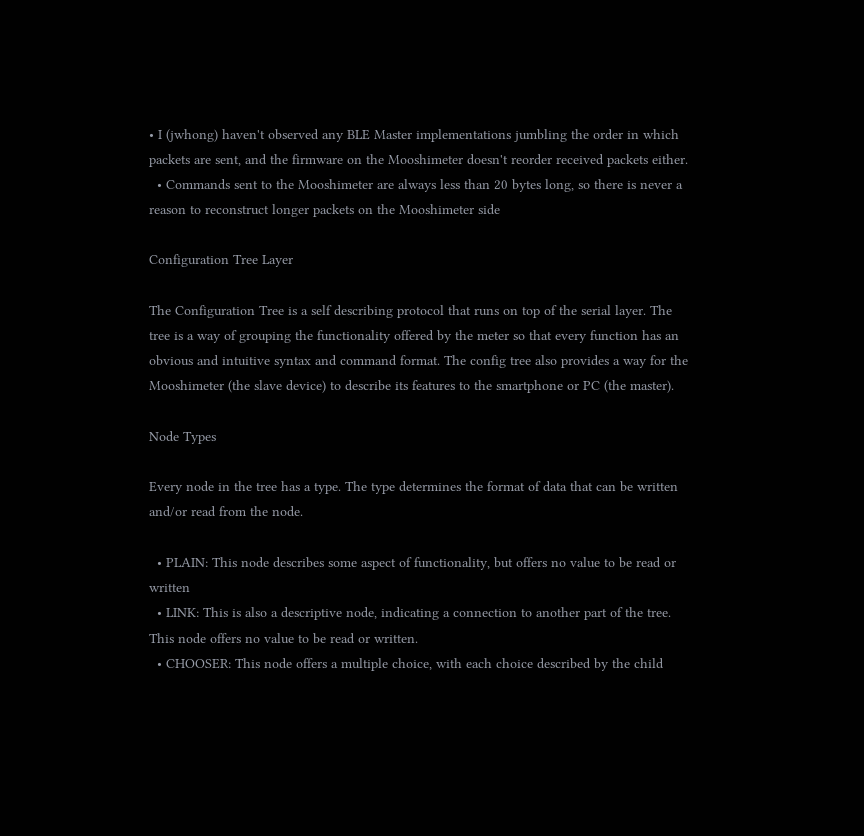• I (jwhong) haven't observed any BLE Master implementations jumbling the order in which packets are sent, and the firmware on the Mooshimeter doesn't reorder received packets either.
  • Commands sent to the Mooshimeter are always less than 20 bytes long, so there is never a reason to reconstruct longer packets on the Mooshimeter side

Configuration Tree Layer

The Configuration Tree is a self describing protocol that runs on top of the serial layer. The tree is a way of grouping the functionality offered by the meter so that every function has an obvious and intuitive syntax and command format. The config tree also provides a way for the Mooshimeter (the slave device) to describe its features to the smartphone or PC (the master).

Node Types

Every node in the tree has a type. The type determines the format of data that can be written and/or read from the node.

  • PLAIN: This node describes some aspect of functionality, but offers no value to be read or written
  • LINK: This is also a descriptive node, indicating a connection to another part of the tree. This node offers no value to be read or written.
  • CHOOSER: This node offers a multiple choice, with each choice described by the child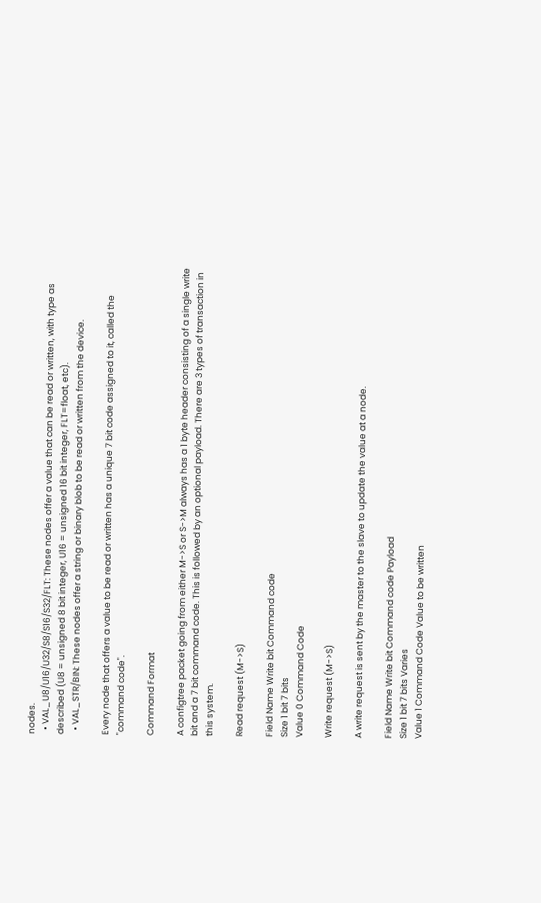nodes.
  • VAL_U8/U16/U32/S8/S16/S32/FLT: These nodes offer a value that can be read or written, with type as described (U8 = unsigned 8 bit integer, U16 = unsigned 16 bit integer, FLT=float, etc).
  • VAL_STR/BIN: These nodes offer a string or binary blob to be read or written from the device.

Every node that offers a value to be read or written has a unique 7 bit code assigned to it, called the "command code".

Command Format

A configtree packet going from either M->S or S->M always has a 1 byte header consisting of a single write bit and a 7 bit command code. This is followed by an optional payload. There are 3 types of transaction in this system.

Read request (M->S)

Field Name Write bit Command code
Size 1 bit 7 bits
Value 0 Command Code

Write request (M->S)

A write request is sent by the master to the slave to update the value at a node.

Field Name Write bit Command code Payload
Size 1 bit 7 bits Varies
Value 1 Command Code Value to be written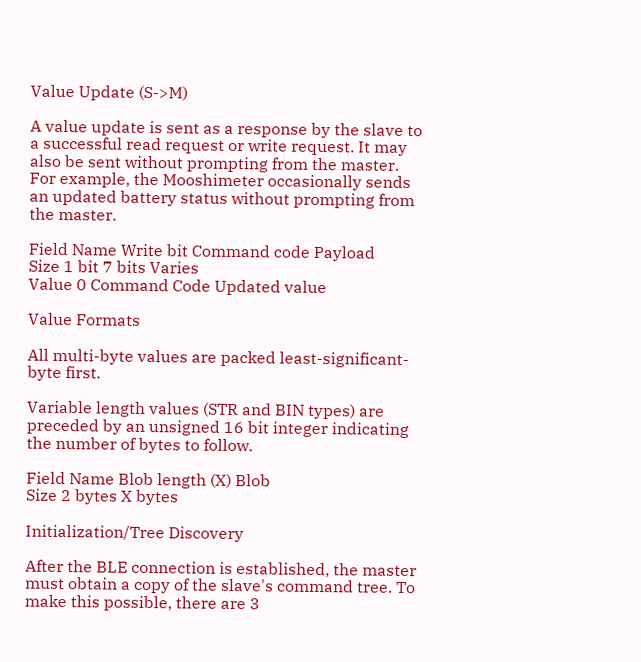Value Update (S->M)

A value update is sent as a response by the slave to a successful read request or write request. It may also be sent without prompting from the master. For example, the Mooshimeter occasionally sends an updated battery status without prompting from the master.

Field Name Write bit Command code Payload
Size 1 bit 7 bits Varies
Value 0 Command Code Updated value

Value Formats

All multi-byte values are packed least-significant-byte first.

Variable length values (STR and BIN types) are preceded by an unsigned 16 bit integer indicating the number of bytes to follow.

Field Name Blob length (X) Blob
Size 2 bytes X bytes

Initialization/Tree Discovery

After the BLE connection is established, the master must obtain a copy of the slave's command tree. To make this possible, there are 3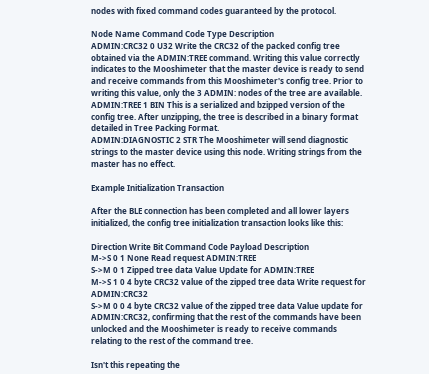nodes with fixed command codes guaranteed by the protocol.

Node Name Command Code Type Description
ADMIN:CRC32 0 U32 Write the CRC32 of the packed config tree obtained via the ADMIN:TREE command. Writing this value correctly indicates to the Mooshimeter that the master device is ready to send and receive commands from this Mooshimeter's config tree. Prior to writing this value, only the 3 ADMIN: nodes of the tree are available.
ADMIN:TREE 1 BIN This is a serialized and bzipped version of the config tree. After unzipping, the tree is described in a binary format detailed in Tree Packing Format.
ADMIN:DIAGNOSTIC 2 STR The Mooshimeter will send diagnostic strings to the master device using this node. Writing strings from the master has no effect.

Example Initialization Transaction

After the BLE connection has been completed and all lower layers initialized, the config tree initialization transaction looks like this:

Direction Write Bit Command Code Payload Description
M->S 0 1 None Read request ADMIN:TREE
S->M 0 1 Zipped tree data Value Update for ADMIN:TREE
M->S 1 0 4 byte CRC32 value of the zipped tree data Write request for ADMIN:CRC32
S->M 0 0 4 byte CRC32 value of the zipped tree data Value update for ADMIN:CRC32, confirming that the rest of the commands have been unlocked and the Mooshimeter is ready to receive commands relating to the rest of the command tree.

Isn't this repeating the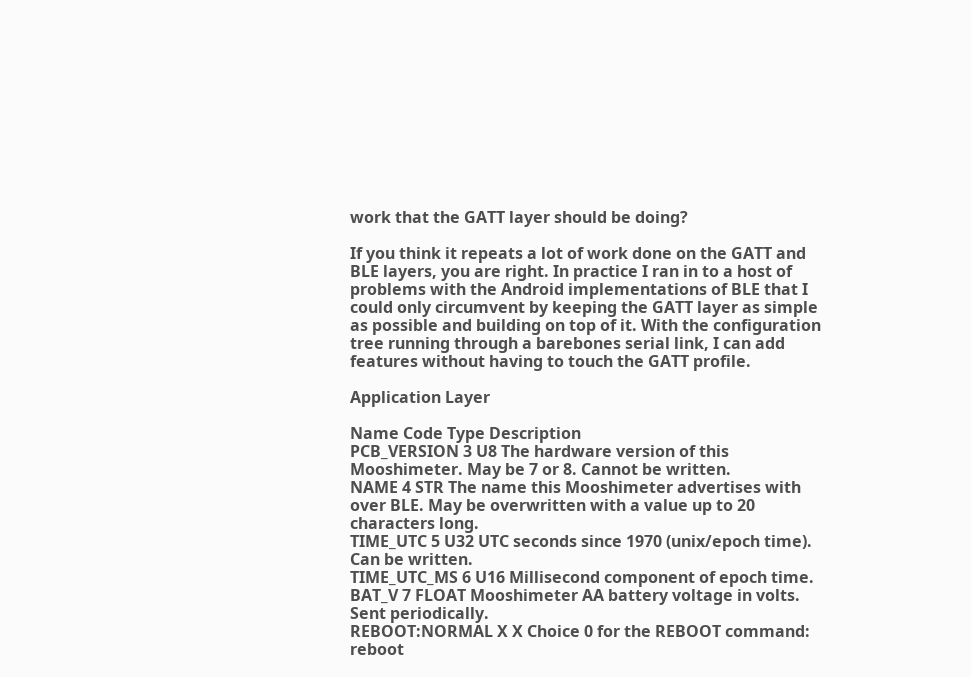work that the GATT layer should be doing?

If you think it repeats a lot of work done on the GATT and BLE layers, you are right. In practice I ran in to a host of problems with the Android implementations of BLE that I could only circumvent by keeping the GATT layer as simple as possible and building on top of it. With the configuration tree running through a barebones serial link, I can add features without having to touch the GATT profile.

Application Layer

Name Code Type Description
PCB_VERSION 3 U8 The hardware version of this Mooshimeter. May be 7 or 8. Cannot be written.
NAME 4 STR The name this Mooshimeter advertises with over BLE. May be overwritten with a value up to 20 characters long.
TIME_UTC 5 U32 UTC seconds since 1970 (unix/epoch time). Can be written.
TIME_UTC_MS 6 U16 Millisecond component of epoch time.
BAT_V 7 FLOAT Mooshimeter AA battery voltage in volts. Sent periodically.
REBOOT:NORMAL X X Choice 0 for the REBOOT command: reboot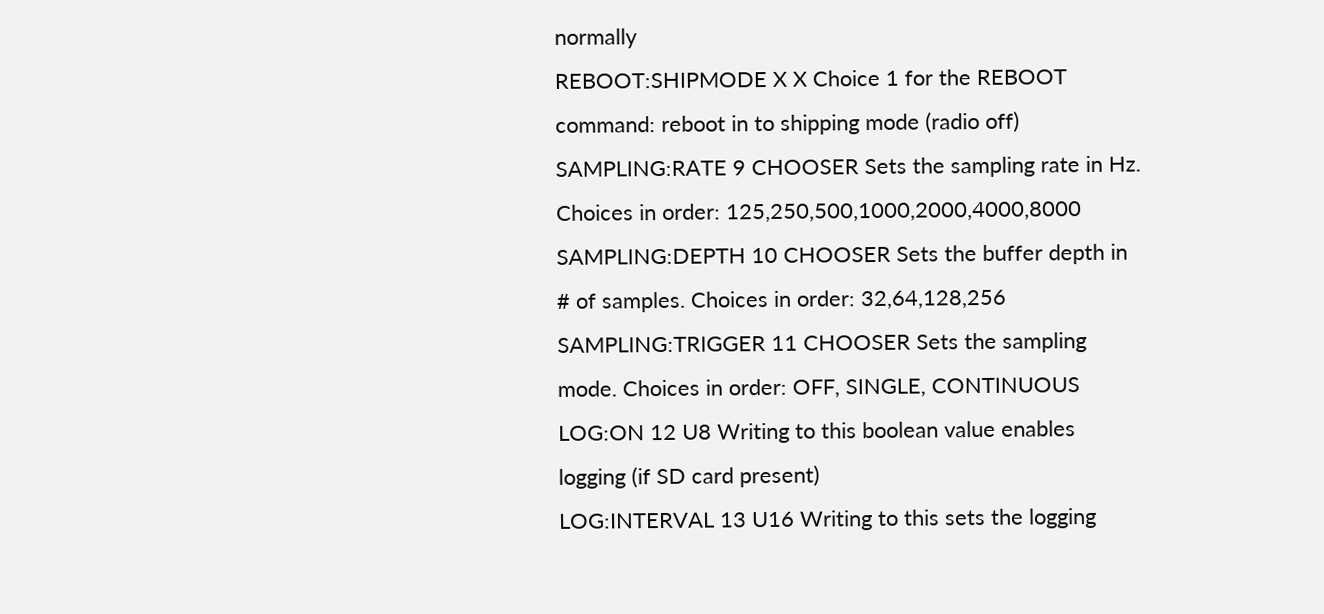normally
REBOOT:SHIPMODE X X Choice 1 for the REBOOT command: reboot in to shipping mode (radio off)
SAMPLING:RATE 9 CHOOSER Sets the sampling rate in Hz. Choices in order: 125,250,500,1000,2000,4000,8000
SAMPLING:DEPTH 10 CHOOSER Sets the buffer depth in # of samples. Choices in order: 32,64,128,256
SAMPLING:TRIGGER 11 CHOOSER Sets the sampling mode. Choices in order: OFF, SINGLE, CONTINUOUS
LOG:ON 12 U8 Writing to this boolean value enables logging (if SD card present)
LOG:INTERVAL 13 U16 Writing to this sets the logging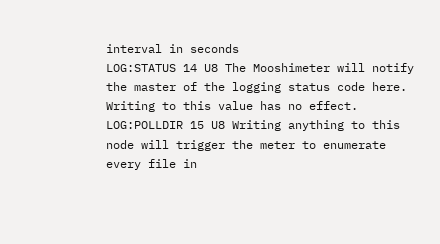interval in seconds
LOG:STATUS 14 U8 The Mooshimeter will notify the master of the logging status code here. Writing to this value has no effect.
LOG:POLLDIR 15 U8 Writing anything to this node will trigger the meter to enumerate every file in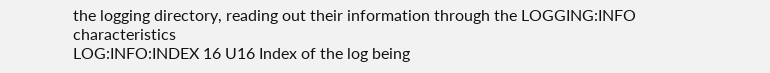the logging directory, reading out their information through the LOGGING:INFO characteristics
LOG:INFO:INDEX 16 U16 Index of the log being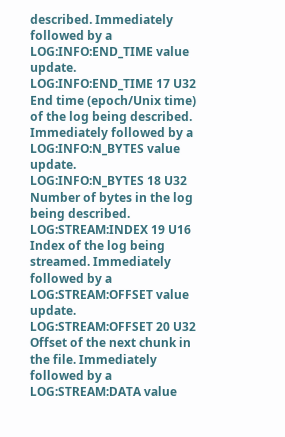described. Immediately followed by a LOG:INFO:END_TIME value update.
LOG:INFO:END_TIME 17 U32 End time (epoch/Unix time) of the log being described. Immediately followed by a LOG:INFO:N_BYTES value update.
LOG:INFO:N_BYTES 18 U32 Number of bytes in the log being described.
LOG:STREAM:INDEX 19 U16 Index of the log being streamed. Immediately followed by a LOG:STREAM:OFFSET value update.
LOG:STREAM:OFFSET 20 U32 Offset of the next chunk in the file. Immediately followed by a LOG:STREAM:DATA value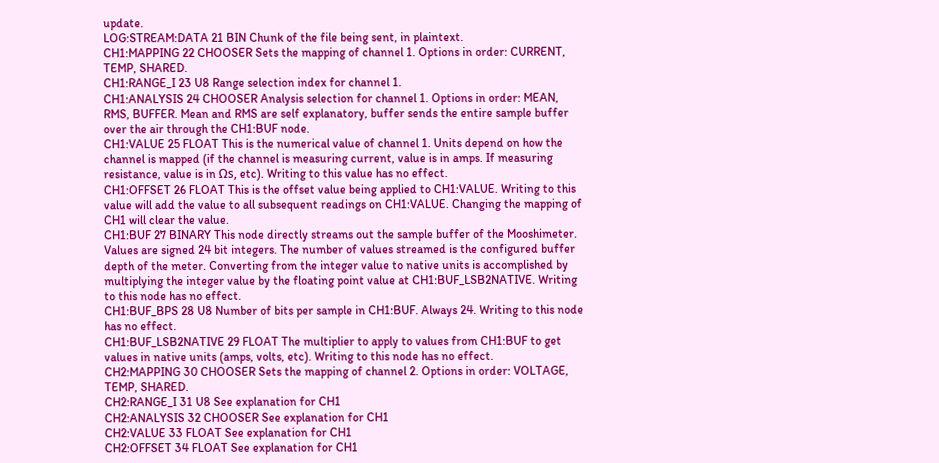update.
LOG:STREAM:DATA 21 BIN Chunk of the file being sent, in plaintext.
CH1:MAPPING 22 CHOOSER Sets the mapping of channel 1. Options in order: CURRENT, TEMP, SHARED.
CH1:RANGE_I 23 U8 Range selection index for channel 1.
CH1:ANALYSIS 24 CHOOSER Analysis selection for channel 1. Options in order: MEAN, RMS, BUFFER. Mean and RMS are self explanatory, buffer sends the entire sample buffer over the air through the CH1:BUF node.
CH1:VALUE 25 FLOAT This is the numerical value of channel 1. Units depend on how the channel is mapped (if the channel is measuring current, value is in amps. If measuring resistance, value is in Ωs, etc). Writing to this value has no effect.
CH1:OFFSET 26 FLOAT This is the offset value being applied to CH1:VALUE. Writing to this value will add the value to all subsequent readings on CH1:VALUE. Changing the mapping of CH1 will clear the value.
CH1:BUF 27 BINARY This node directly streams out the sample buffer of the Mooshimeter. Values are signed 24 bit integers. The number of values streamed is the configured buffer depth of the meter. Converting from the integer value to native units is accomplished by multiplying the integer value by the floating point value at CH1:BUF_LSB2NATIVE. Writing to this node has no effect.
CH1:BUF_BPS 28 U8 Number of bits per sample in CH1:BUF. Always 24. Writing to this node has no effect.
CH1:BUF_LSB2NATIVE 29 FLOAT The multiplier to apply to values from CH1:BUF to get values in native units (amps, volts, etc). Writing to this node has no effect.
CH2:MAPPING 30 CHOOSER Sets the mapping of channel 2. Options in order: VOLTAGE, TEMP, SHARED.
CH2:RANGE_I 31 U8 See explanation for CH1
CH2:ANALYSIS 32 CHOOSER See explanation for CH1
CH2:VALUE 33 FLOAT See explanation for CH1
CH2:OFFSET 34 FLOAT See explanation for CH1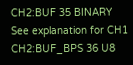CH2:BUF 35 BINARY See explanation for CH1
CH2:BUF_BPS 36 U8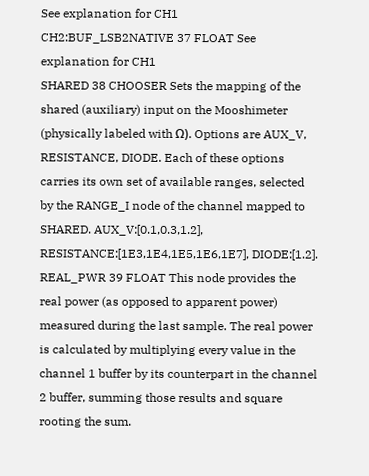See explanation for CH1
CH2:BUF_LSB2NATIVE 37 FLOAT See explanation for CH1
SHARED 38 CHOOSER Sets the mapping of the shared (auxiliary) input on the Mooshimeter (physically labeled with Ω). Options are AUX_V, RESISTANCE, DIODE. Each of these options carries its own set of available ranges, selected by the RANGE_I node of the channel mapped to SHARED. AUX_V:[0.1,0.3,1.2], RESISTANCE:[1E3,1E4,1E5,1E6,1E7], DIODE:[1.2].
REAL_PWR 39 FLOAT This node provides the real power (as opposed to apparent power) measured during the last sample. The real power is calculated by multiplying every value in the channel 1 buffer by its counterpart in the channel 2 buffer, summing those results and square rooting the sum.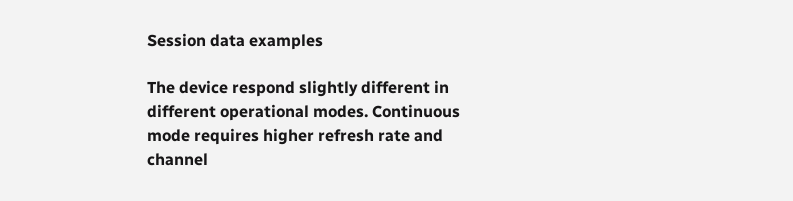Session data examples

The device respond slightly different in different operational modes. Continuous mode requires higher refresh rate and channel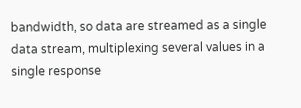bandwidth, so data are streamed as a single data stream, multiplexing several values in a single response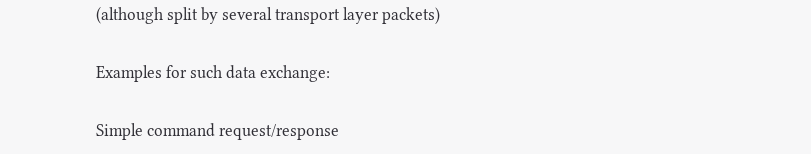(although split by several transport layer packets)

Examples for such data exchange:

Simple command request/response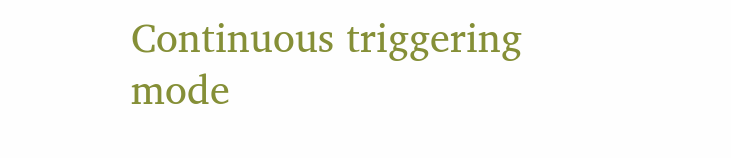Continuous triggering mode